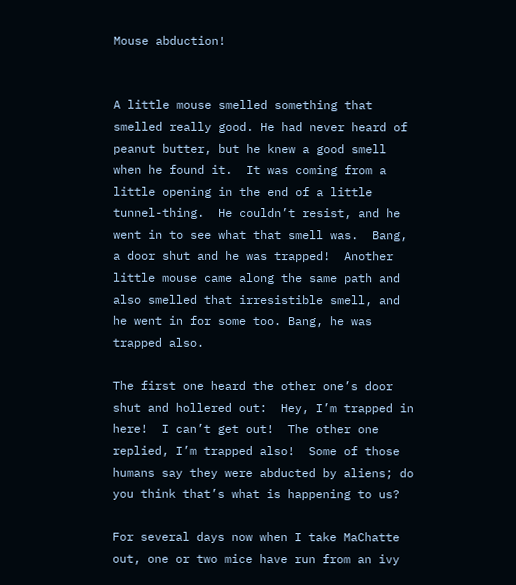Mouse abduction!


A little mouse smelled something that smelled really good. He had never heard of peanut butter, but he knew a good smell when he found it.  It was coming from a little opening in the end of a little tunnel-thing.  He couldn’t resist, and he went in to see what that smell was.  Bang, a door shut and he was trapped!  Another little mouse came along the same path and also smelled that irresistible smell, and he went in for some too. Bang, he was trapped also.

The first one heard the other one’s door shut and hollered out:  Hey, I’m trapped in here!  I can’t get out!  The other one replied, I’m trapped also!  Some of those humans say they were abducted by aliens; do you think that’s what is happening to us?

For several days now when I take MaChatte out, one or two mice have run from an ivy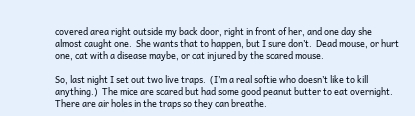covered area right outside my back door, right in front of her, and one day she almost caught one.  She wants that to happen, but I sure don’t.  Dead mouse, or hurt one, cat with a disease maybe, or cat injured by the scared mouse.

So, last night I set out two live traps.  (I’m a real softie who doesn’t like to kill anything.)  The mice are scared but had some good peanut butter to eat overnight.  There are air holes in the traps so they can breathe.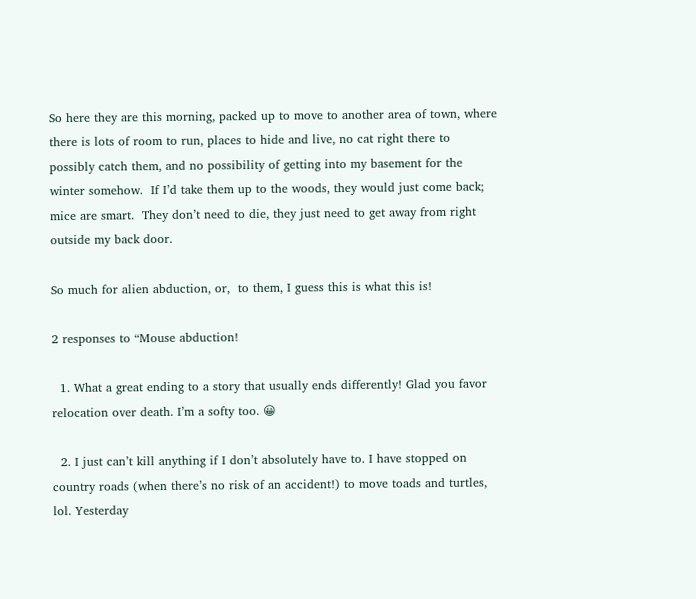So here they are this morning, packed up to move to another area of town, where there is lots of room to run, places to hide and live, no cat right there to possibly catch them, and no possibility of getting into my basement for the winter somehow.  If I’d take them up to the woods, they would just come back; mice are smart.  They don’t need to die, they just need to get away from right outside my back door.

So much for alien abduction, or,  to them, I guess this is what this is!

2 responses to “Mouse abduction!

  1. What a great ending to a story that usually ends differently! Glad you favor relocation over death. I’m a softy too. 😀

  2. I just can’t kill anything if I don’t absolutely have to. I have stopped on country roads (when there’s no risk of an accident!) to move toads and turtles, lol. Yesterday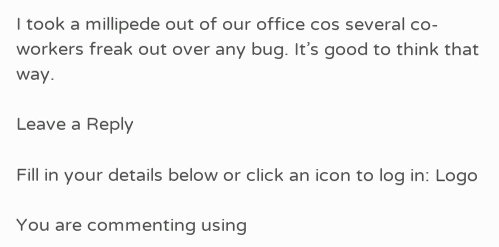I took a millipede out of our office cos several co-workers freak out over any bug. It’s good to think that way.

Leave a Reply

Fill in your details below or click an icon to log in: Logo

You are commenting using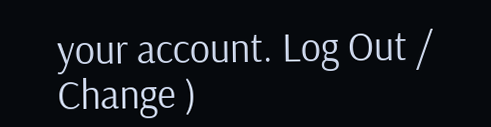your account. Log Out /  Change )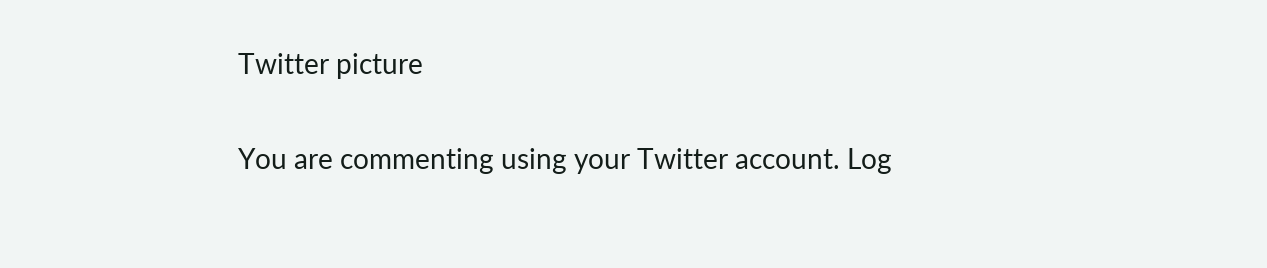Twitter picture

You are commenting using your Twitter account. Log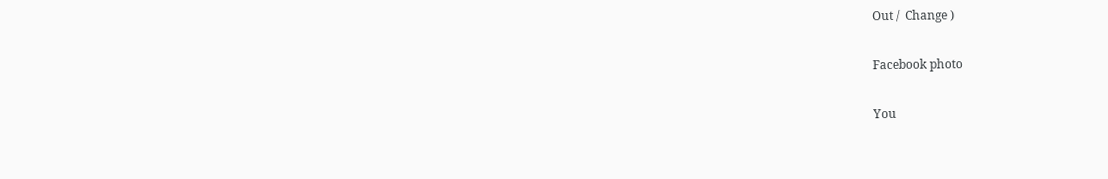Out /  Change )

Facebook photo

You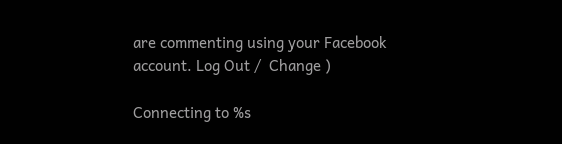are commenting using your Facebook account. Log Out /  Change )

Connecting to %s